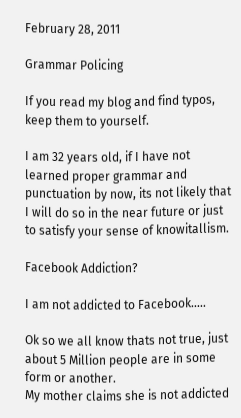February 28, 2011

Grammar Policing

If you read my blog and find typos, keep them to yourself.

I am 32 years old, if I have not learned proper grammar and punctuation by now, its not likely that I will do so in the near future or just to satisfy your sense of knowitallism.

Facebook Addiction?

I am not addicted to Facebook.....

Ok so we all know thats not true, just about 5 Million people are in some form or another.
My mother claims she is not addicted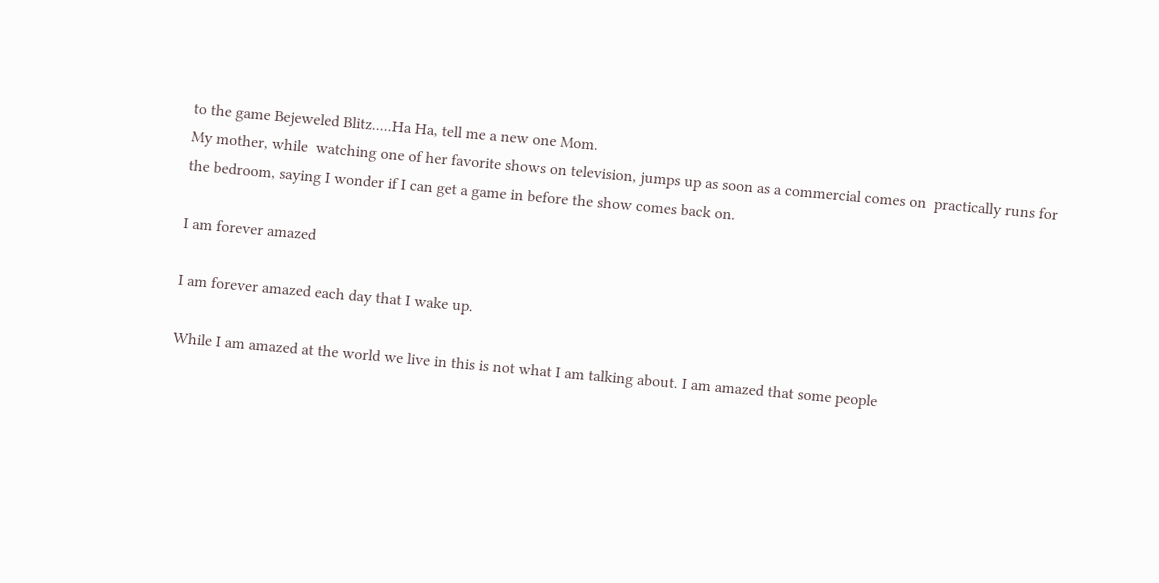to the game Bejeweled Blitz.....Ha Ha, tell me a new one Mom.
My mother, while  watching one of her favorite shows on television, jumps up as soon as a commercial comes on  practically runs for the bedroom, saying I wonder if I can get a game in before the show comes back on.

I am forever amazed

I am forever amazed each day that I wake up.

While I am amazed at the world we live in this is not what I am talking about. I am amazed that some people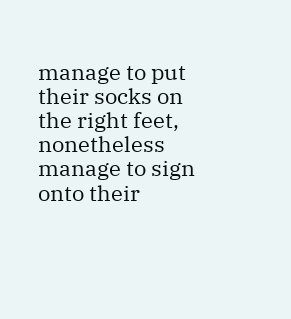manage to put their socks on the right feet, nonetheless manage to sign onto their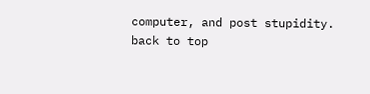computer, and post stupidity.
back to top